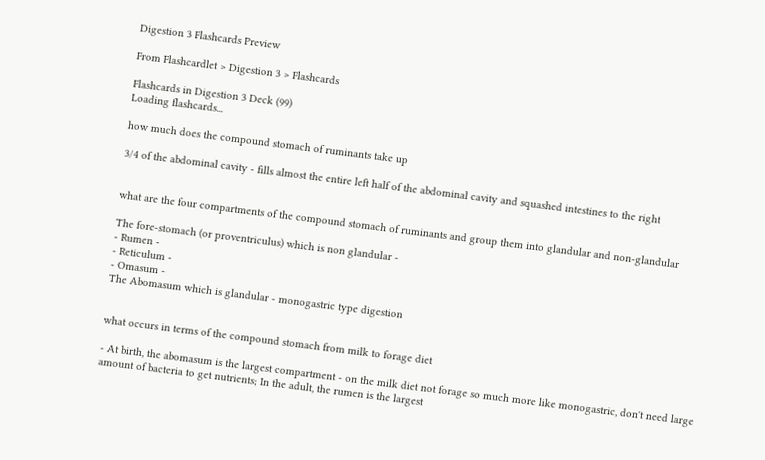Digestion 3 Flashcards Preview

From Flashcardlet > Digestion 3 > Flashcards

Flashcards in Digestion 3 Deck (99)
Loading flashcards...

how much does the compound stomach of ruminants take up

3/4 of the abdominal cavity - fills almost the entire left half of the abdominal cavity and squashed intestines to the right


what are the four compartments of the compound stomach of ruminants and group them into glandular and non-glandular

The fore-stomach (or proventriculus) which is non glandular -
- Rumen -
- Reticulum -
- Omasum -
The Abomasum which is glandular - monogastric type digestion


what occurs in terms of the compound stomach from milk to forage diet

- At birth, the abomasum is the largest compartment - on the milk diet not forage so much more like monogastric, don't need large amount of bacteria to get nutrients; In the adult, the rumen is the largest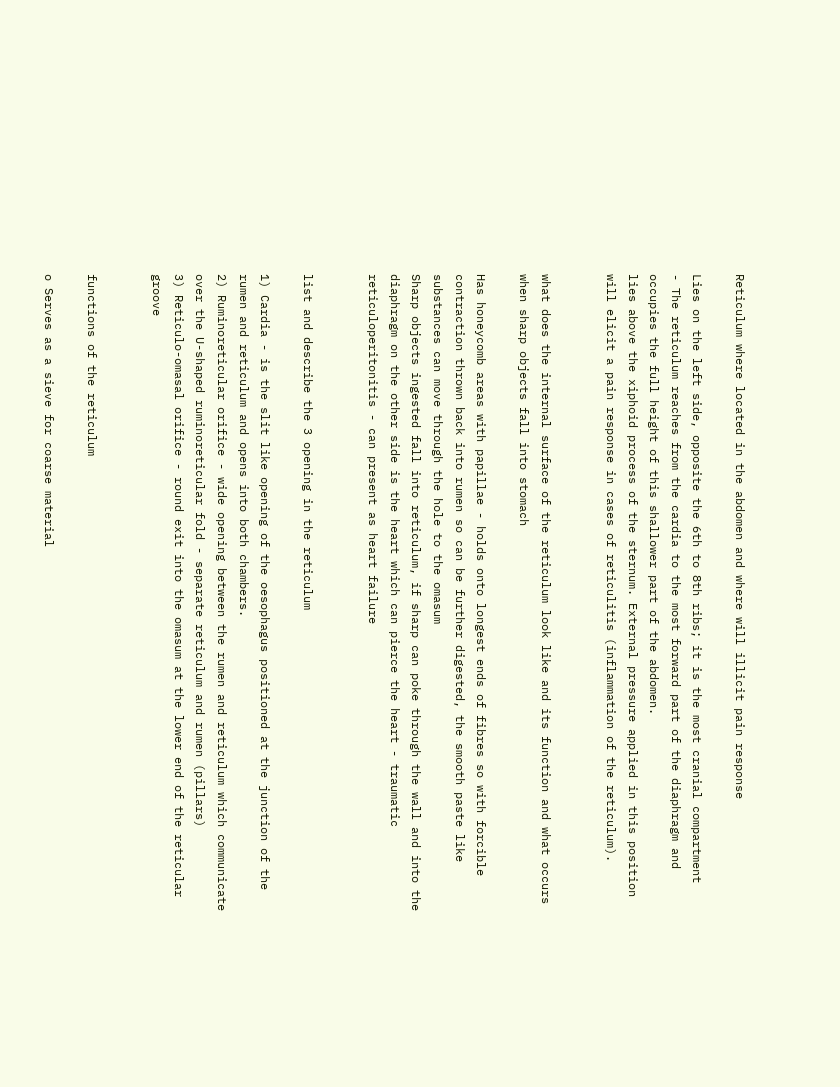Reticulum where located in the abdomen and where will illicit pain response

Lies on the left side, opposite the 6th to 8th ribs; it is the most cranial compartment
- The reticulum reaches from the cardia to the most forward part of the diaphragm and occupies the full height of this shallower part of the abdomen.
lies above the xiphoid process of the sternum. External pressure applied in this position will elicit a pain response in cases of reticulitis (inflammation of the reticulum).


what does the internal surface of the reticulum look like and its function and what occurs when sharp objects fall into stomach

Has honeycomb areas with papillae - holds onto longest ends of fibres so with forcible contraction thrown back into rumen so can be further digested, the smooth paste like substances can move through the hole to the omasum
Sharp objects ingested fall into reticulum, if sharp can poke through the wall and into the diaphragm on the other side is the heart which can pierce the heart - traumatic reticuloperitonitis - can present as heart failure


list and describe the 3 opening in the reticulum

1) Cardia - is the slit like opening of the oesophagus positioned at the junction of the rumen and reticulum and opens into both chambers.
2) Ruminoreticular orifice - wide opening between the rumen and reticulum which communicate over the U-shaped ruminoreticular fold - separate reticulum and rumen (pillars)
3) Reticulo-omasal orifice - round exit into the omasum at the lower end of the reticular groove


functions of the reticulum

o Serves as a sieve for coarse material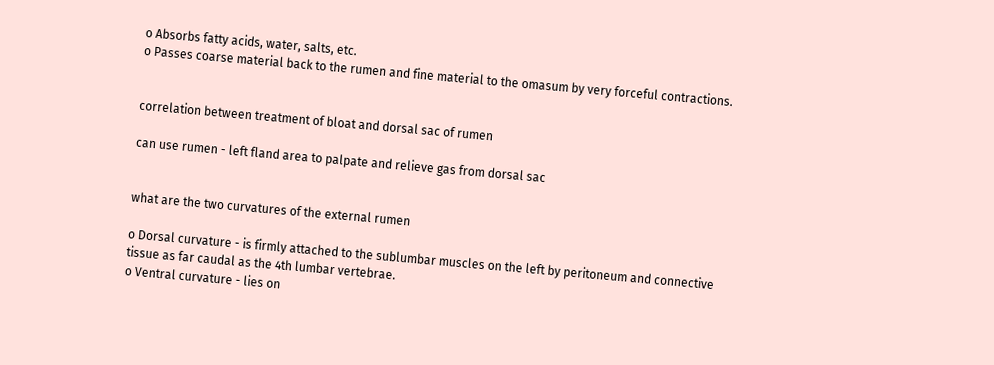o Absorbs fatty acids, water, salts, etc.
o Passes coarse material back to the rumen and fine material to the omasum by very forceful contractions.


correlation between treatment of bloat and dorsal sac of rumen

can use rumen - left fland area to palpate and relieve gas from dorsal sac


what are the two curvatures of the external rumen

o Dorsal curvature - is firmly attached to the sublumbar muscles on the left by peritoneum and connective tissue as far caudal as the 4th lumbar vertebrae.
o Ventral curvature - lies on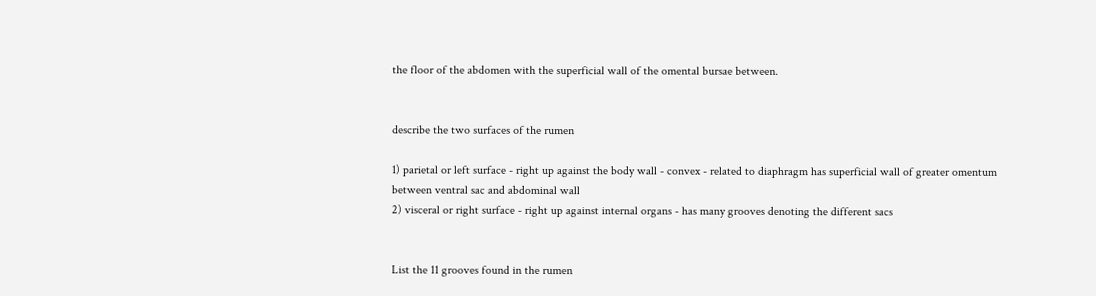the floor of the abdomen with the superficial wall of the omental bursae between.


describe the two surfaces of the rumen

1) parietal or left surface - right up against the body wall - convex - related to diaphragm has superficial wall of greater omentum between ventral sac and abdominal wall
2) visceral or right surface - right up against internal organs - has many grooves denoting the different sacs


List the 11 grooves found in the rumen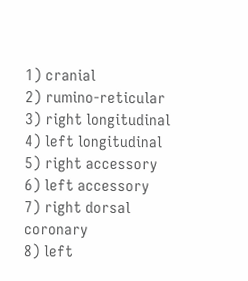1) cranial
2) rumino-reticular
3) right longitudinal
4) left longitudinal
5) right accessory
6) left accessory
7) right dorsal coronary
8) left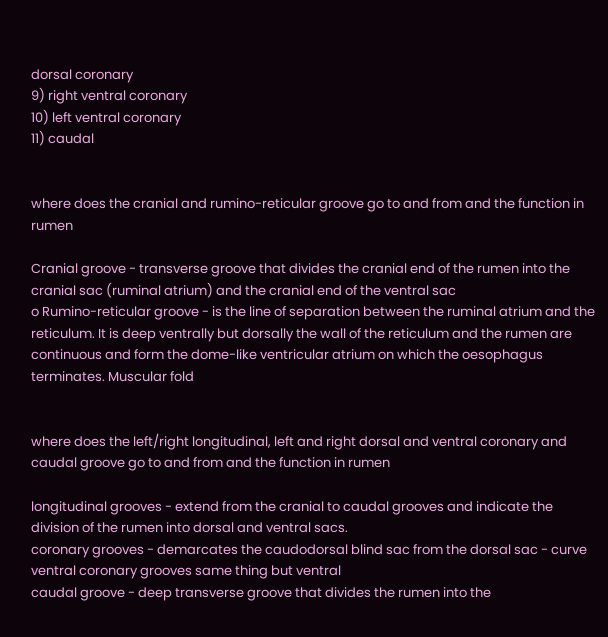dorsal coronary
9) right ventral coronary
10) left ventral coronary
11) caudal


where does the cranial and rumino-reticular groove go to and from and the function in rumen

Cranial groove - transverse groove that divides the cranial end of the rumen into the cranial sac (ruminal atrium) and the cranial end of the ventral sac
o Rumino-reticular groove - is the line of separation between the ruminal atrium and the reticulum. It is deep ventrally but dorsally the wall of the reticulum and the rumen are continuous and form the dome-like ventricular atrium on which the oesophagus terminates. Muscular fold


where does the left/right longitudinal, left and right dorsal and ventral coronary and caudal groove go to and from and the function in rumen

longitudinal grooves - extend from the cranial to caudal grooves and indicate the division of the rumen into dorsal and ventral sacs.
coronary grooves - demarcates the caudodorsal blind sac from the dorsal sac - curve
ventral coronary grooves same thing but ventral
caudal groove - deep transverse groove that divides the rumen into the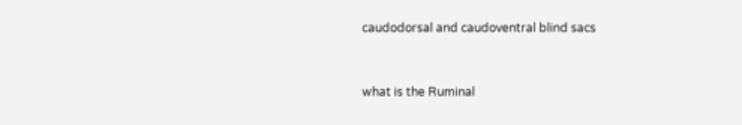caudodorsal and caudoventral blind sacs


what is the Ruminal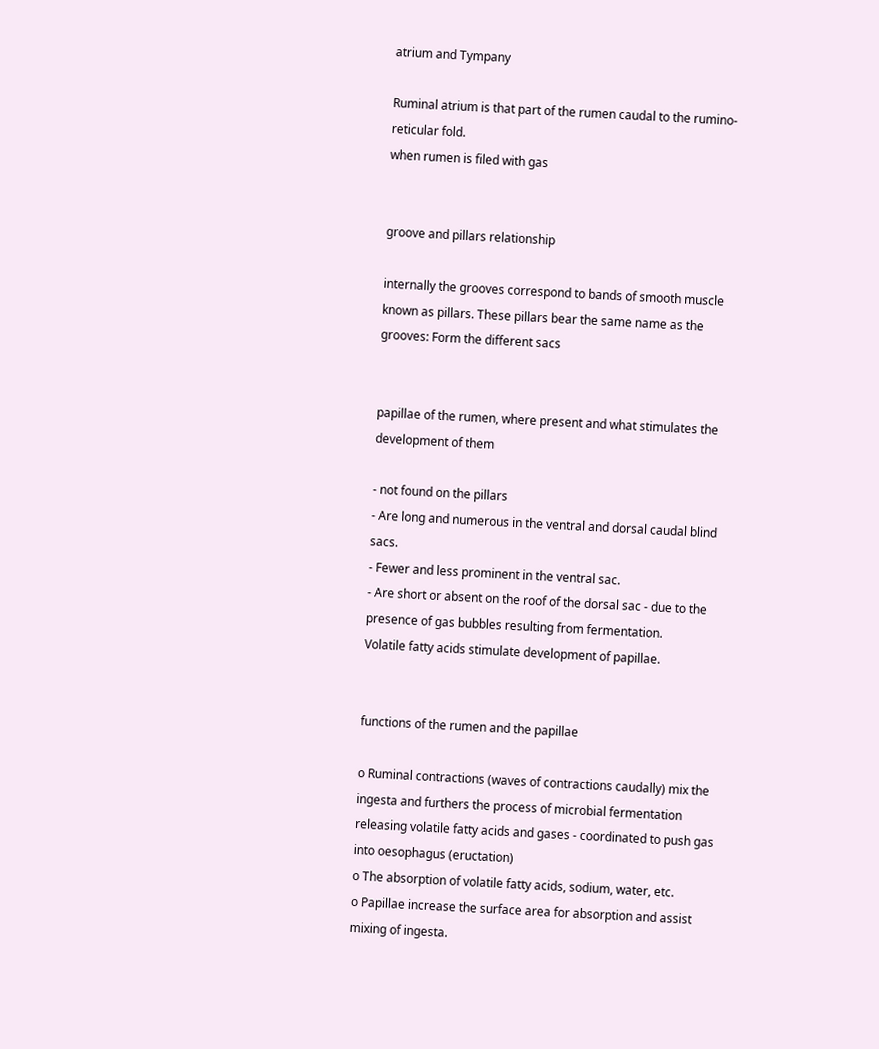atrium and Tympany

Ruminal atrium is that part of the rumen caudal to the rumino-reticular fold.
when rumen is filed with gas


groove and pillars relationship

internally the grooves correspond to bands of smooth muscle known as pillars. These pillars bear the same name as the grooves: Form the different sacs


papillae of the rumen, where present and what stimulates the development of them

- not found on the pillars
- Are long and numerous in the ventral and dorsal caudal blind sacs.
- Fewer and less prominent in the ventral sac.
- Are short or absent on the roof of the dorsal sac - due to the presence of gas bubbles resulting from fermentation.
Volatile fatty acids stimulate development of papillae.


functions of the rumen and the papillae

o Ruminal contractions (waves of contractions caudally) mix the ingesta and furthers the process of microbial fermentation releasing volatile fatty acids and gases - coordinated to push gas into oesophagus (eructation)
o The absorption of volatile fatty acids, sodium, water, etc.
o Papillae increase the surface area for absorption and assist mixing of ingesta.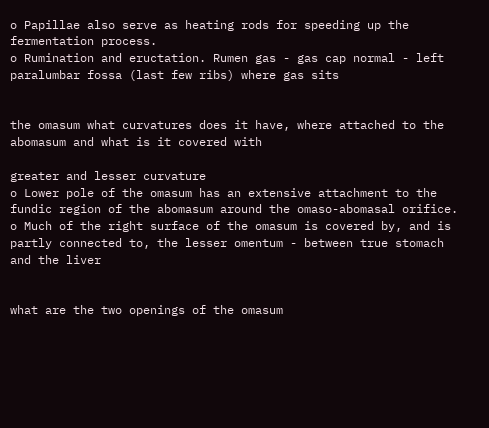o Papillae also serve as heating rods for speeding up the fermentation process.
o Rumination and eructation. Rumen gas - gas cap normal - left paralumbar fossa (last few ribs) where gas sits


the omasum what curvatures does it have, where attached to the abomasum and what is it covered with

greater and lesser curvature
o Lower pole of the omasum has an extensive attachment to the fundic region of the abomasum around the omaso-abomasal orifice.
o Much of the right surface of the omasum is covered by, and is partly connected to, the lesser omentum - between true stomach and the liver


what are the two openings of the omasum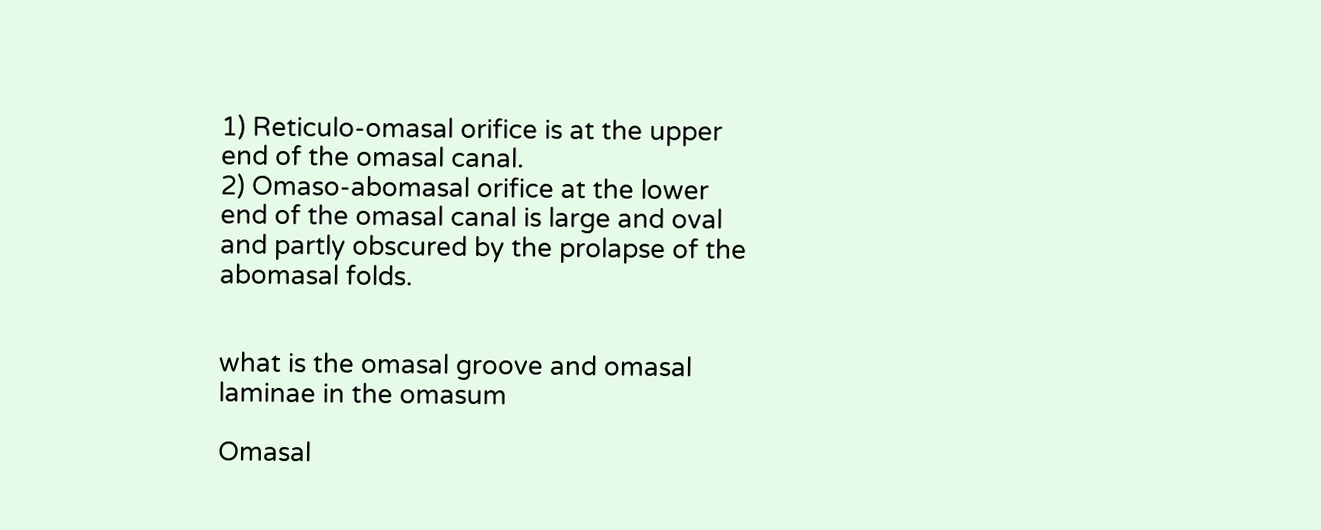1) Reticulo-omasal orifice is at the upper end of the omasal canal.
2) Omaso-abomasal orifice at the lower end of the omasal canal is large and oval and partly obscured by the prolapse of the abomasal folds.


what is the omasal groove and omasal laminae in the omasum

Omasal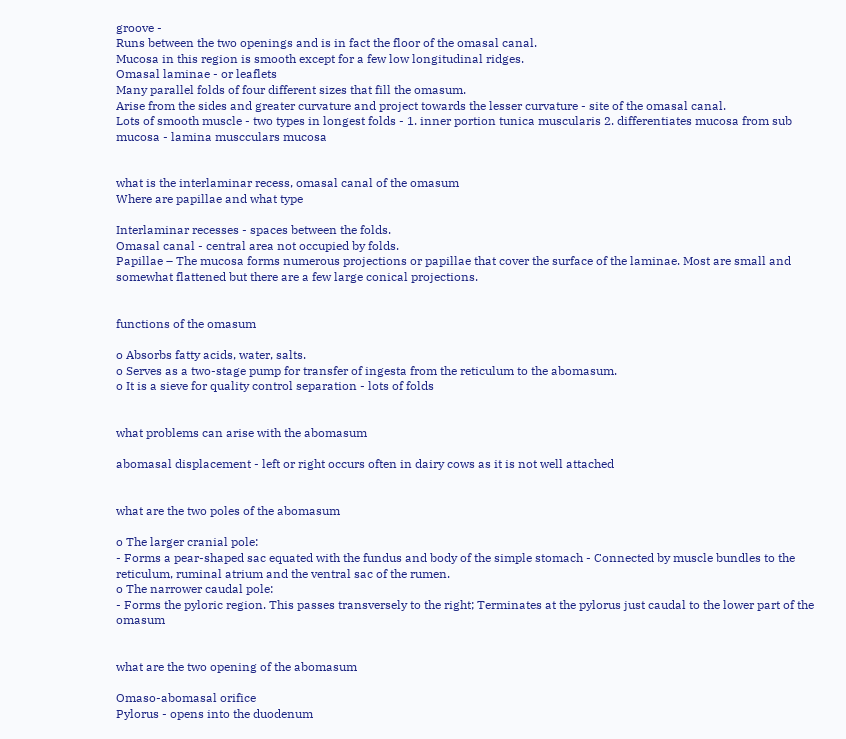groove -
Runs between the two openings and is in fact the floor of the omasal canal.
Mucosa in this region is smooth except for a few low longitudinal ridges.
Omasal laminae - or leaflets
Many parallel folds of four different sizes that fill the omasum.
Arise from the sides and greater curvature and project towards the lesser curvature - site of the omasal canal.
Lots of smooth muscle - two types in longest folds - 1. inner portion tunica muscularis 2. differentiates mucosa from sub mucosa - lamina muscculars mucosa


what is the interlaminar recess, omasal canal of the omasum
Where are papillae and what type

Interlaminar recesses - spaces between the folds.
Omasal canal - central area not occupied by folds.
Papillae – The mucosa forms numerous projections or papillae that cover the surface of the laminae. Most are small and somewhat flattened but there are a few large conical projections.


functions of the omasum

o Absorbs fatty acids, water, salts.
o Serves as a two-stage pump for transfer of ingesta from the reticulum to the abomasum.
o It is a sieve for quality control separation - lots of folds


what problems can arise with the abomasum

abomasal displacement - left or right occurs often in dairy cows as it is not well attached


what are the two poles of the abomasum

o The larger cranial pole:
- Forms a pear-shaped sac equated with the fundus and body of the simple stomach - Connected by muscle bundles to the reticulum, ruminal atrium and the ventral sac of the rumen.
o The narrower caudal pole:
- Forms the pyloric region. This passes transversely to the right; Terminates at the pylorus just caudal to the lower part of the omasum


what are the two opening of the abomasum

Omaso-abomasal orifice
Pylorus - opens into the duodenum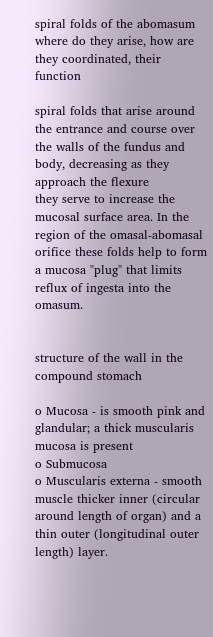spiral folds of the abomasum where do they arise, how are they coordinated, their function

spiral folds that arise around the entrance and course over the walls of the fundus and body, decreasing as they approach the flexure
they serve to increase the mucosal surface area. In the region of the omasal-abomasal orifice these folds help to form a mucosa "plug" that limits reflux of ingesta into the omasum.


structure of the wall in the compound stomach

o Mucosa - is smooth pink and glandular; a thick muscularis mucosa is present
o Submucosa
o Muscularis externa - smooth muscle thicker inner (circular around length of organ) and a thin outer (longitudinal outer length) layer.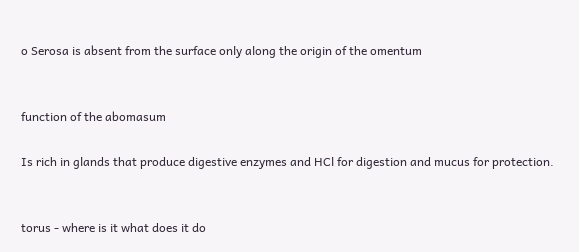o Serosa is absent from the surface only along the origin of the omentum


function of the abomasum

Is rich in glands that produce digestive enzymes and HCl for digestion and mucus for protection.


torus - where is it what does it do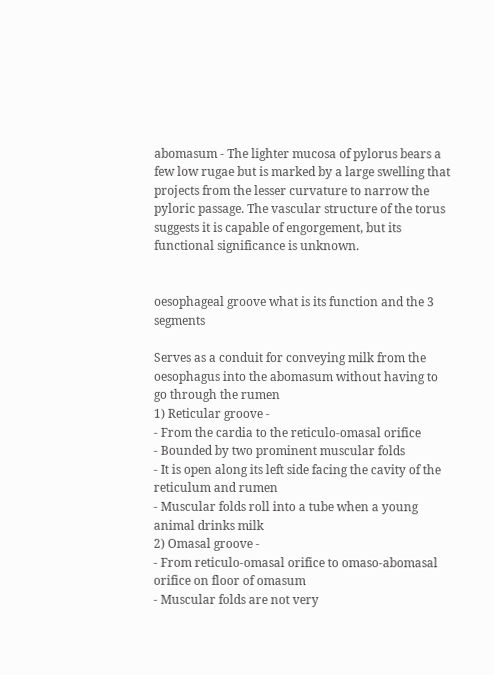abomasum - The lighter mucosa of pylorus bears a few low rugae but is marked by a large swelling that projects from the lesser curvature to narrow the pyloric passage. The vascular structure of the torus suggests it is capable of engorgement, but its functional significance is unknown.


oesophageal groove what is its function and the 3 segments

Serves as a conduit for conveying milk from the oesophagus into the abomasum without having to go through the rumen
1) Reticular groove -
- From the cardia to the reticulo-omasal orifice
- Bounded by two prominent muscular folds
- It is open along its left side facing the cavity of the reticulum and rumen
- Muscular folds roll into a tube when a young animal drinks milk
2) Omasal groove -
- From reticulo-omasal orifice to omaso-abomasal orifice on floor of omasum
- Muscular folds are not very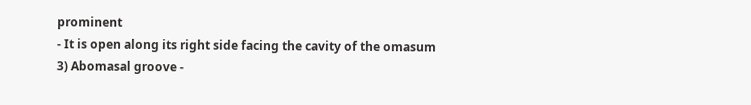prominent
- It is open along its right side facing the cavity of the omasum
3) Abomasal groove -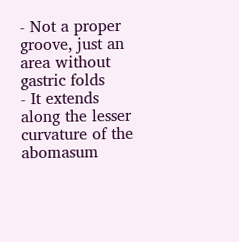- Not a proper groove, just an area without gastric folds
- It extends along the lesser curvature of the abomasum